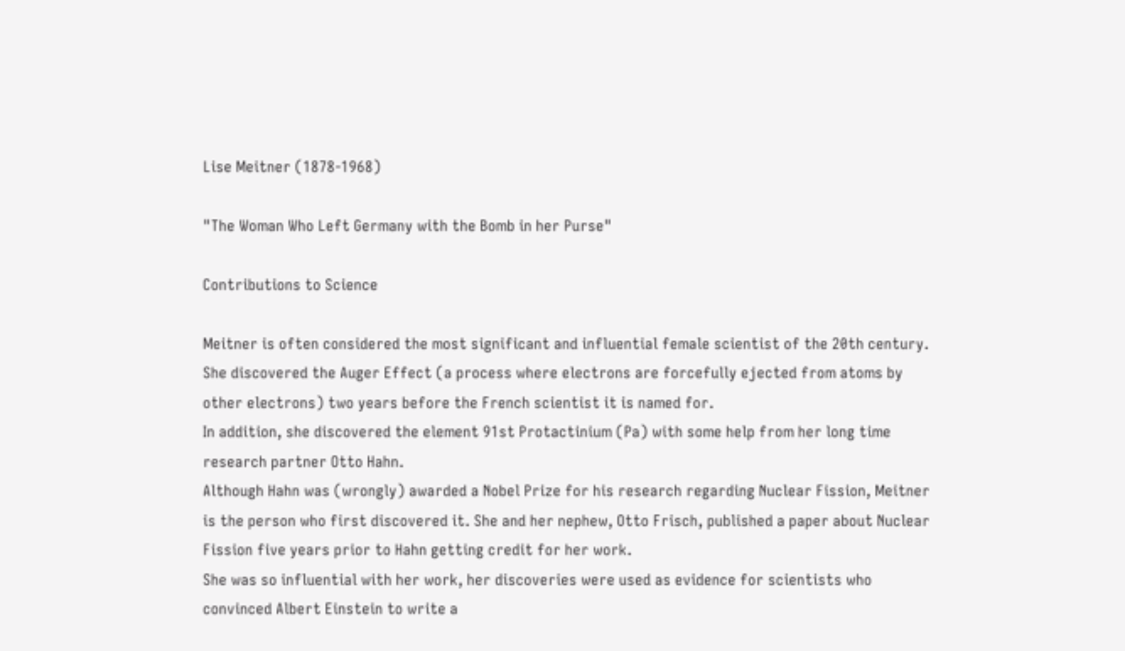Lise Meitner (1878-1968)

"The Woman Who Left Germany with the Bomb in her Purse"

Contributions to Science

Meitner is often considered the most significant and influential female scientist of the 20th century. She discovered the Auger Effect (a process where electrons are forcefully ejected from atoms by other electrons) two years before the French scientist it is named for.
In addition, she discovered the element 91st Protactinium (Pa) with some help from her long time research partner Otto Hahn.
Although Hahn was (wrongly) awarded a Nobel Prize for his research regarding Nuclear Fission, Meitner is the person who first discovered it. She and her nephew, Otto Frisch, published a paper about Nuclear Fission five years prior to Hahn getting credit for her work.
She was so influential with her work, her discoveries were used as evidence for scientists who convinced Albert Einstein to write a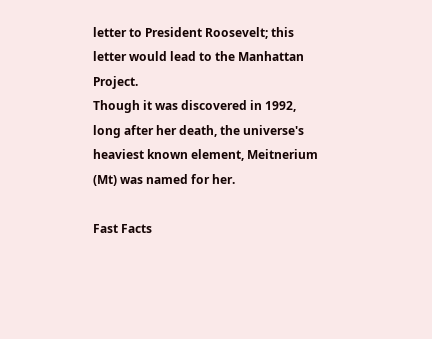letter to President Roosevelt; this letter would lead to the Manhattan Project.
Though it was discovered in 1992, long after her death, the universe's heaviest known element, Meitnerium (Mt) was named for her.

Fast Facts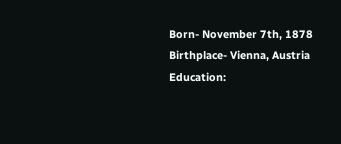Born- November 7th, 1878
Birthplace- Vienna, Austria
Education: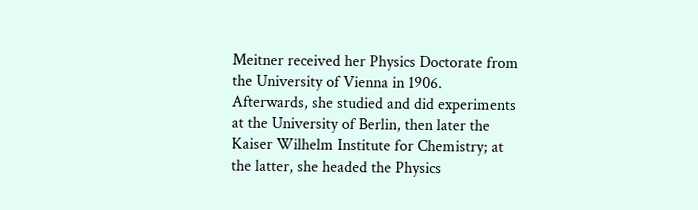Meitner received her Physics Doctorate from the University of Vienna in 1906. Afterwards, she studied and did experiments at the University of Berlin, then later the Kaiser Wilhelm Institute for Chemistry; at the latter, she headed the Physics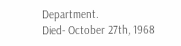Department.
Died- October 27th, 1968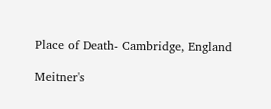Place of Death- Cambridge, England

Meitner's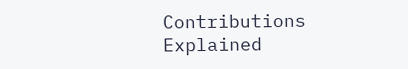Contributions Explained